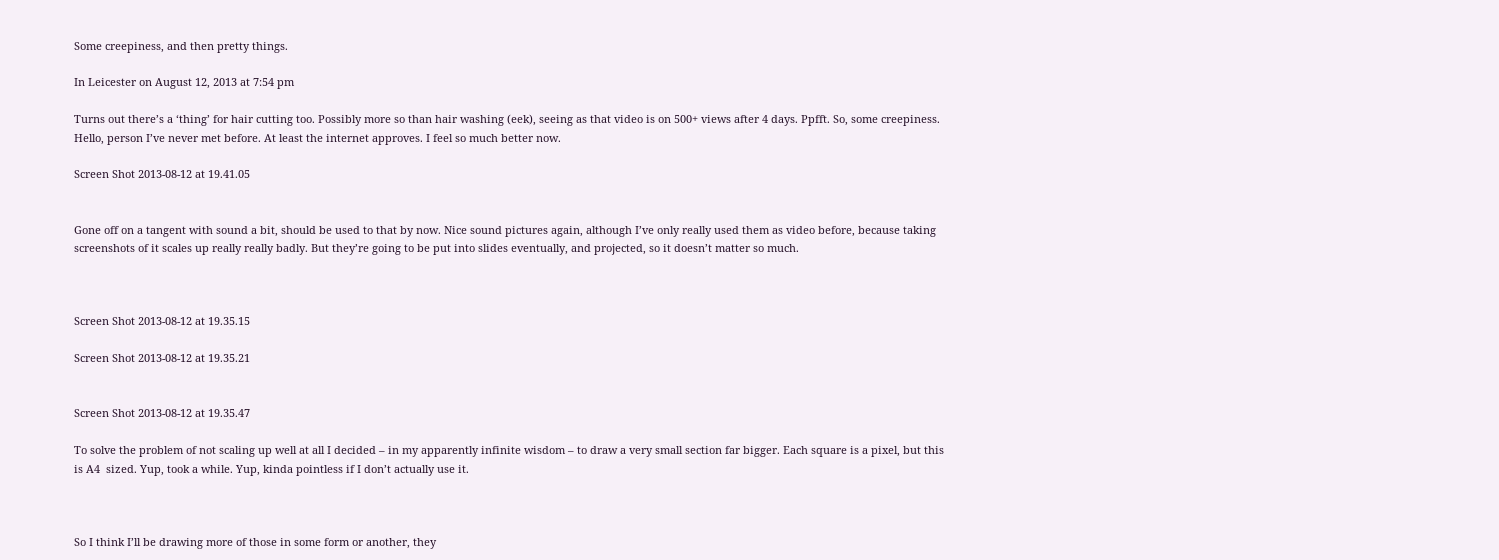Some creepiness, and then pretty things.

In Leicester on August 12, 2013 at 7:54 pm

Turns out there’s a ‘thing’ for hair cutting too. Possibly more so than hair washing (eek), seeing as that video is on 500+ views after 4 days. Ppfft. So, some creepiness. Hello, person I’ve never met before. At least the internet approves. I feel so much better now.

Screen Shot 2013-08-12 at 19.41.05


Gone off on a tangent with sound a bit, should be used to that by now. Nice sound pictures again, although I’ve only really used them as video before, because taking screenshots of it scales up really really badly. But they’re going to be put into slides eventually, and projected, so it doesn’t matter so much.



Screen Shot 2013-08-12 at 19.35.15

Screen Shot 2013-08-12 at 19.35.21


Screen Shot 2013-08-12 at 19.35.47

To solve the problem of not scaling up well at all I decided – in my apparently infinite wisdom – to draw a very small section far bigger. Each square is a pixel, but this is A4  sized. Yup, took a while. Yup, kinda pointless if I don’t actually use it.



So I think I’ll be drawing more of those in some form or another, they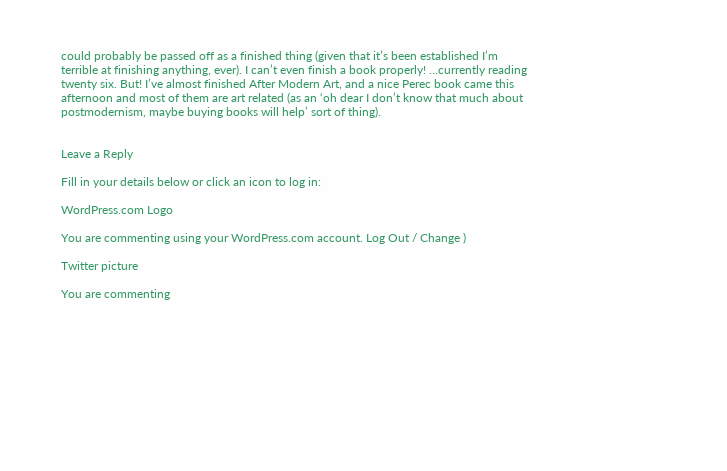could probably be passed off as a finished thing (given that it’s been established I’m terrible at finishing anything, ever). I can’t even finish a book properly! …currently reading twenty six. But! I’ve almost finished After Modern Art, and a nice Perec book came this afternoon and most of them are art related (as an ‘oh dear I don’t know that much about postmodernism, maybe buying books will help’ sort of thing).


Leave a Reply

Fill in your details below or click an icon to log in:

WordPress.com Logo

You are commenting using your WordPress.com account. Log Out / Change )

Twitter picture

You are commenting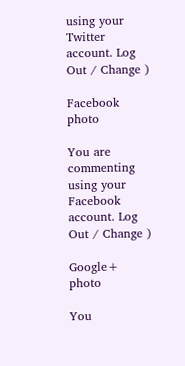using your Twitter account. Log Out / Change )

Facebook photo

You are commenting using your Facebook account. Log Out / Change )

Google+ photo

You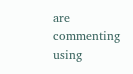are commenting using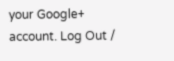your Google+ account. Log Out /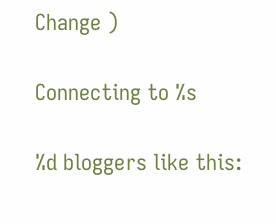Change )

Connecting to %s

%d bloggers like this: